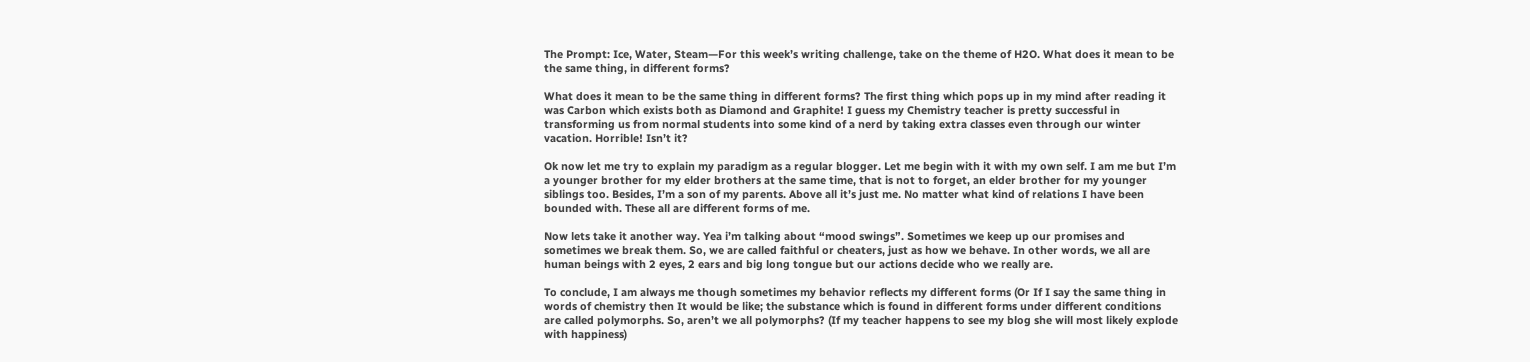The Prompt: Ice, Water, Steam—For this week’s writing challenge, take on the theme of H2O. What does it mean to be the same thing, in different forms?

What does it mean to be the same thing in different forms? The first thing which pops up in my mind after reading it was Carbon which exists both as Diamond and Graphite! I guess my Chemistry teacher is pretty successful in transforming us from normal students into some kind of a nerd by taking extra classes even through our winter vacation. Horrible! Isn’t it?

Ok now let me try to explain my paradigm as a regular blogger. Let me begin with it with my own self. I am me but I’m a younger brother for my elder brothers at the same time, that is not to forget, an elder brother for my younger siblings too. Besides, I’m a son of my parents. Above all it’s just me. No matter what kind of relations I have been bounded with. These all are different forms of me.

Now lets take it another way. Yea i’m talking about “mood swings”. Sometimes we keep up our promises and sometimes we break them. So, we are called faithful or cheaters, just as how we behave. In other words, we all are human beings with 2 eyes, 2 ears and big long tongue but our actions decide who we really are.

To conclude, I am always me though sometimes my behavior reflects my different forms (Or If I say the same thing in words of chemistry then It would be like; the substance which is found in different forms under different conditions are called polymorphs. So, aren’t we all polymorphs? (If my teacher happens to see my blog she will most likely explode with happiness)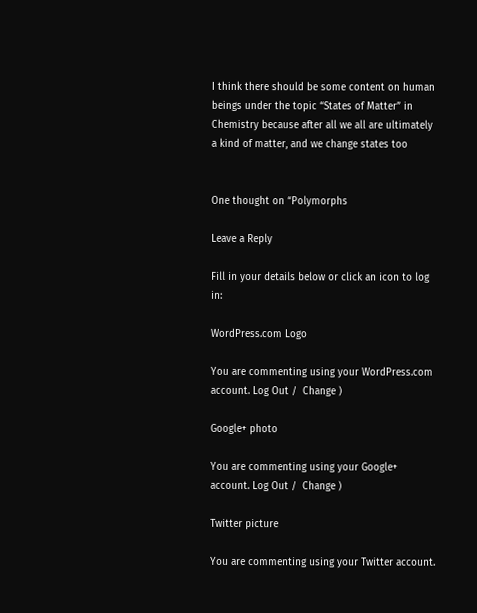I think there should be some content on human beings under the topic “States of Matter” in Chemistry because after all we all are ultimately a kind of matter, and we change states too


One thought on “Polymorphs

Leave a Reply

Fill in your details below or click an icon to log in:

WordPress.com Logo

You are commenting using your WordPress.com account. Log Out /  Change )

Google+ photo

You are commenting using your Google+ account. Log Out /  Change )

Twitter picture

You are commenting using your Twitter account.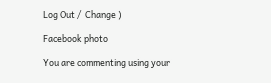Log Out /  Change )

Facebook photo

You are commenting using your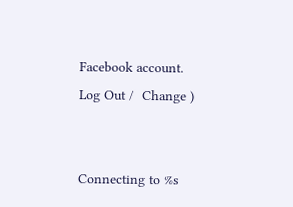Facebook account. Log Out /  Change )


Connecting to %s